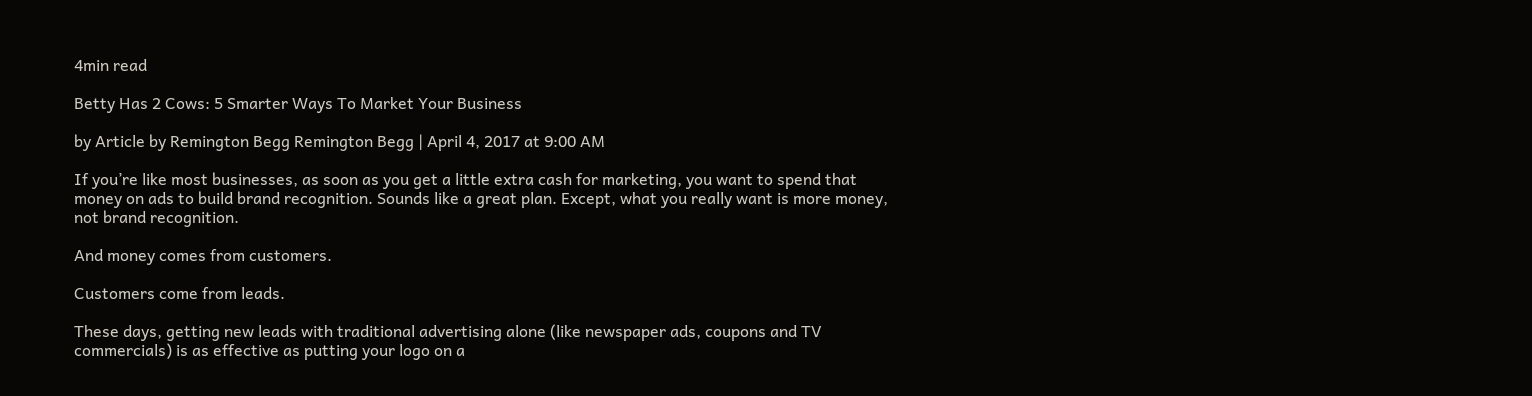4min read

Betty Has 2 Cows: 5 Smarter Ways To Market Your Business

by Article by Remington Begg Remington Begg | April 4, 2017 at 9:00 AM

If you’re like most businesses, as soon as you get a little extra cash for marketing, you want to spend that money on ads to build brand recognition. Sounds like a great plan. Except, what you really want is more money, not brand recognition.

And money comes from customers.

Customers come from leads.

These days, getting new leads with traditional advertising alone (like newspaper ads, coupons and TV commercials) is as effective as putting your logo on a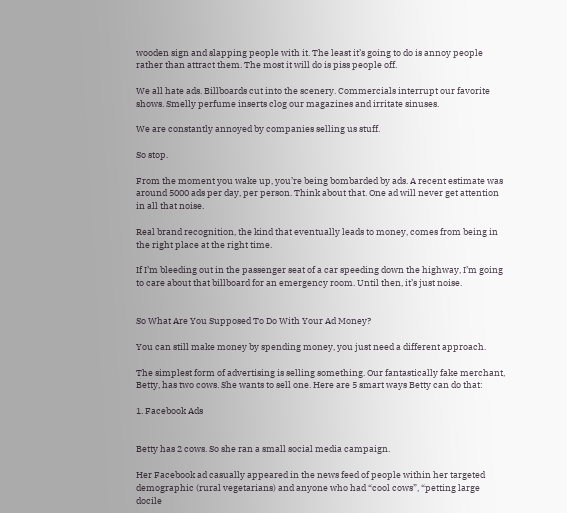wooden sign and slapping people with it. The least it’s going to do is annoy people rather than attract them. The most it will do is piss people off.

We all hate ads. Billboards cut into the scenery. Commercials interrupt our favorite shows. Smelly perfume inserts clog our magazines and irritate sinuses.

We are constantly annoyed by companies selling us stuff.

So stop.

From the moment you wake up, you’re being bombarded by ads. A recent estimate was around 5000 ads per day, per person. Think about that. One ad will never get attention in all that noise.

Real brand recognition, the kind that eventually leads to money, comes from being in the right place at the right time.

If I’m bleeding out in the passenger seat of a car speeding down the highway, I’m going to care about that billboard for an emergency room. Until then, it’s just noise.


So What Are You Supposed To Do With Your Ad Money?

You can still make money by spending money, you just need a different approach.

The simplest form of advertising is selling something. Our fantastically fake merchant, Betty, has two cows. She wants to sell one. Here are 5 smart ways Betty can do that:

1. Facebook Ads


Betty has 2 cows. So she ran a small social media campaign.

Her Facebook ad casually appeared in the news feed of people within her targeted demographic (rural vegetarians) and anyone who had “cool cows”, “petting large docile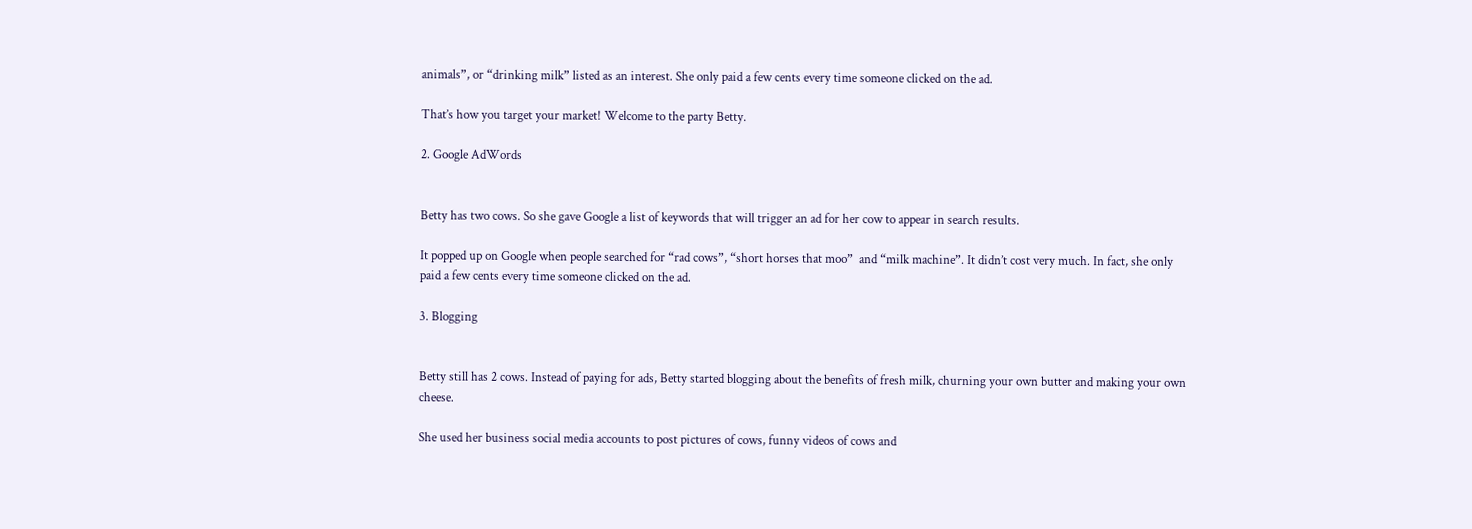animals”, or “drinking milk” listed as an interest. She only paid a few cents every time someone clicked on the ad.

That’s how you target your market! Welcome to the party Betty.

2. Google AdWords


Betty has two cows. So she gave Google a list of keywords that will trigger an ad for her cow to appear in search results.

It popped up on Google when people searched for “rad cows”, “short horses that moo”  and “milk machine”. It didn’t cost very much. In fact, she only paid a few cents every time someone clicked on the ad.

3. Blogging


Betty still has 2 cows. Instead of paying for ads, Betty started blogging about the benefits of fresh milk, churning your own butter and making your own cheese.

She used her business social media accounts to post pictures of cows, funny videos of cows and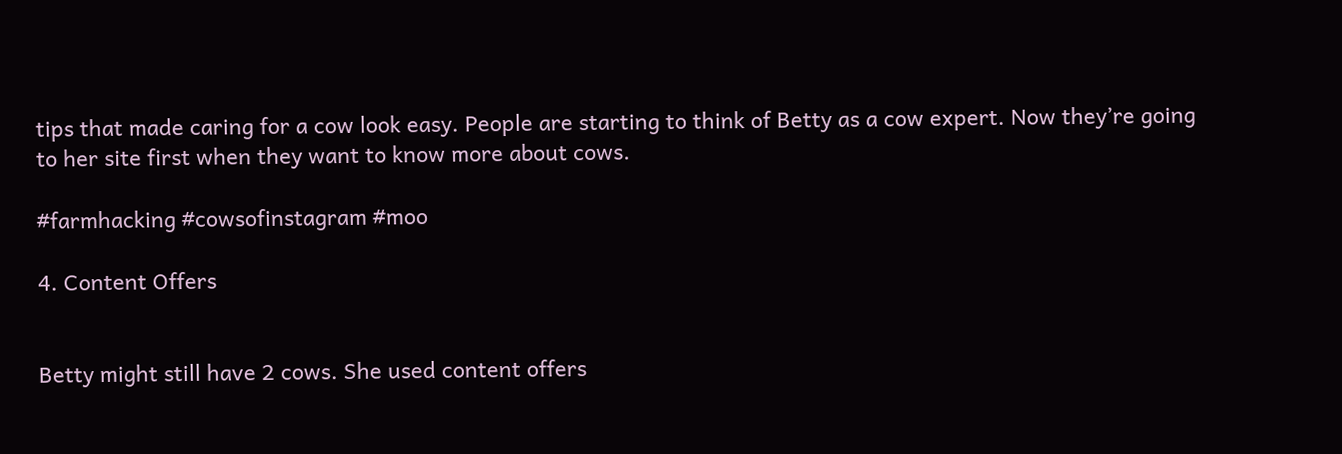tips that made caring for a cow look easy. People are starting to think of Betty as a cow expert. Now they’re going to her site first when they want to know more about cows.

#farmhacking #cowsofinstagram #moo

4. Content Offers


Betty might still have 2 cows. She used content offers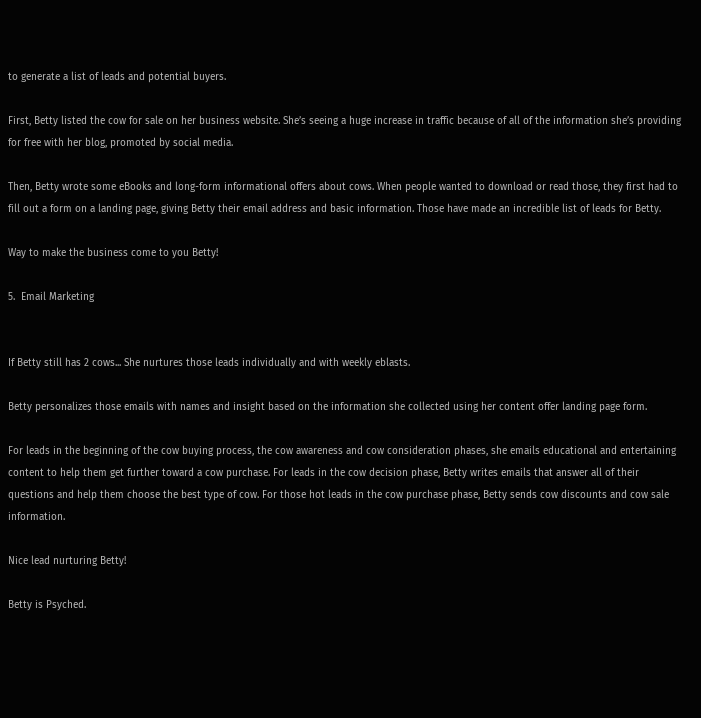to generate a list of leads and potential buyers.

First, Betty listed the cow for sale on her business website. She’s seeing a huge increase in traffic because of all of the information she’s providing for free with her blog, promoted by social media.

Then, Betty wrote some eBooks and long-form informational offers about cows. When people wanted to download or read those, they first had to fill out a form on a landing page, giving Betty their email address and basic information. Those have made an incredible list of leads for Betty.

Way to make the business come to you Betty!

5.  Email Marketing


If Betty still has 2 cows... She nurtures those leads individually and with weekly eblasts.

Betty personalizes those emails with names and insight based on the information she collected using her content offer landing page form.

For leads in the beginning of the cow buying process, the cow awareness and cow consideration phases, she emails educational and entertaining content to help them get further toward a cow purchase. For leads in the cow decision phase, Betty writes emails that answer all of their questions and help them choose the best type of cow. For those hot leads in the cow purchase phase, Betty sends cow discounts and cow sale information.

Nice lead nurturing Betty!

Betty is Psyched.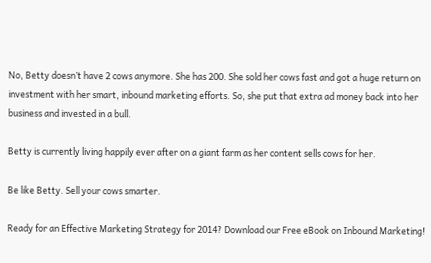No, Betty doesn’t have 2 cows anymore. She has 200. She sold her cows fast and got a huge return on investment with her smart, inbound marketing efforts. So, she put that extra ad money back into her business and invested in a bull.

Betty is currently living happily ever after on a giant farm as her content sells cows for her.

Be like Betty. Sell your cows smarter.

Ready for an Effective Marketing Strategy for 2014? Download our Free eBook on Inbound Marketing!